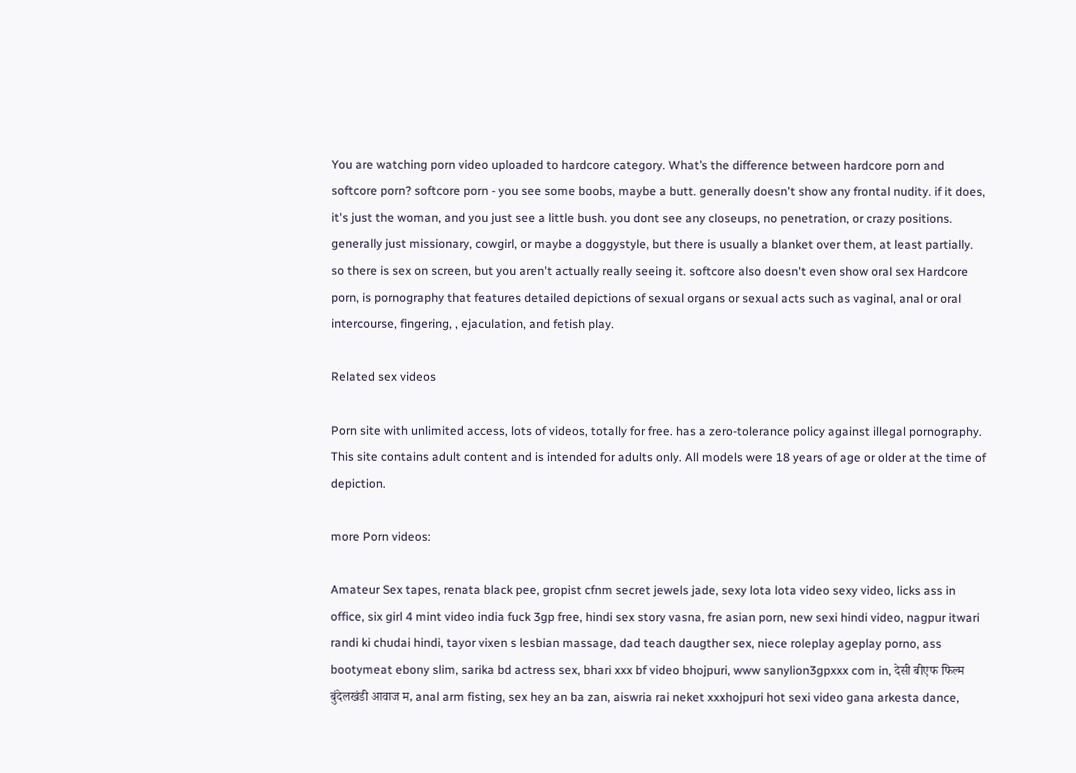You are watching porn video uploaded to hardcore category. What’s the difference between hardcore porn and softcore porn? softcore porn - you see some boobs, maybe a butt. generally doesn't show any frontal nudity. if it does, it's just the woman, and you just see a little bush. you dont see any closeups, no penetration, or crazy positions. generally just missionary, cowgirl, or maybe a doggystyle, but there is usually a blanket over them, at least partially. so there is sex on screen, but you aren't actually really seeing it. softcore also doesn't even show oral sex Hardcore porn, is pornography that features detailed depictions of sexual organs or sexual acts such as vaginal, anal or oral intercourse, fingering, , ejaculation, and fetish play.

Related sex videos

Porn site with unlimited access, lots of videos, totally for free. has a zero-tolerance policy against illegal pornography. This site contains adult content and is intended for adults only. All models were 18 years of age or older at the time of depiction.

more Porn videos:

Amateur Sex tapes, renata black pee, gropist cfnm secret jewels jade, sexy lota lota video sexy video, licks ass in office, six girl 4 mint video india fuck 3gp free, hindi sex story vasna, fre asian porn, new sexi hindi video, nagpur itwari randi ki chudai hindi, tayor vixen s lesbian massage, dad teach daugther sex, niece roleplay ageplay porno, ass bootymeat ebony slim, sarika bd actress sex, bhari xxx bf video bhojpuri, www sanylion3gpxxx com in, देसी बीएफ फिल्म बुंदेलखंडी आवाज म, anal arm fisting, sex hey an ba zan, aiswria rai neket xxxhojpuri hot sexi video gana arkesta dance,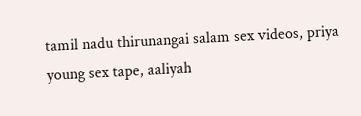tamil nadu thirunangai salam sex videos, priya young sex tape, aaliyah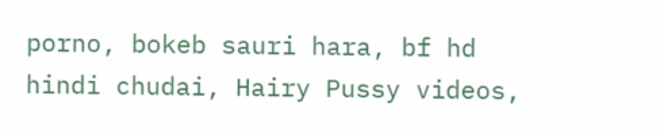porno, bokeb sauri hara, bf hd hindi chudai, Hairy Pussy videos,